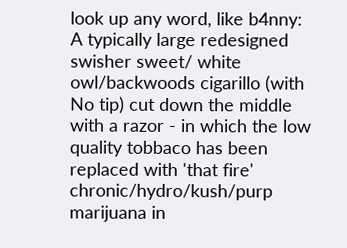look up any word, like b4nny:
A typically large redesigned swisher sweet/ white owl/backwoods cigarillo (with No tip) cut down the middle with a razor - in which the low quality tobbaco has been replaced with 'that fire' chronic/hydro/kush/purp marijuana in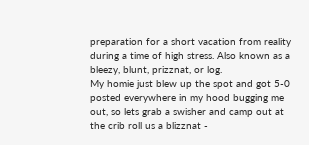preparation for a short vacation from reality during a time of high stress. Also known as a bleezy, blunt, prizznat, or log.
My homie just blew up the spot and got 5-0 posted everywhere in my hood bugging me out, so lets grab a swisher and camp out at the crib roll us a blizznat -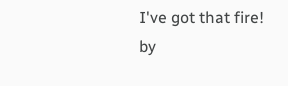I've got that fire!
by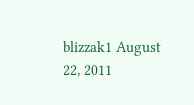blizzak1 August 22, 2011